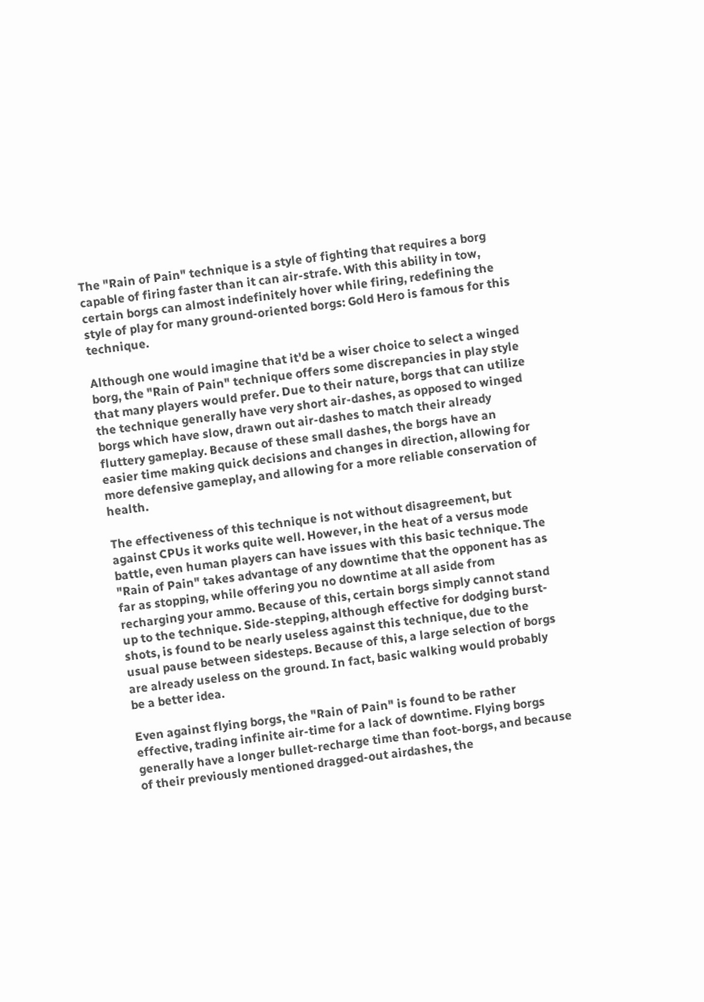The "Rain of Pain" technique is a style of fighting that requires a borg capable of firing faster than it can air-strafe. With this ability in tow, certain borgs can almost indefinitely hover while firing, redefining the style of play for many ground-oriented borgs: Gold Hero is famous for this technique.

Although one would imagine that it'd be a wiser choice to select a winged borg, the "Rain of Pain" technique offers some discrepancies in play style that many players would prefer. Due to their nature, borgs that can utilize the technique generally have very short air-dashes, as opposed to winged borgs which have slow, drawn out air-dashes to match their already fluttery gameplay. Because of these small dashes, the borgs have an easier time making quick decisions and changes in direction, allowing for more defensive gameplay, and allowing for a more reliable conservation of health.

The effectiveness of this technique is not without disagreement, but against CPUs it works quite well. However, in the heat of a versus mode battle, even human players can have issues with this basic technique. The "Rain of Pain" takes advantage of any downtime that the opponent has as far as stopping, while offering you no downtime at all aside from recharging your ammo. Because of this, certain borgs simply cannot stand up to the technique. Side-stepping, although effective for dodging burst-shots, is found to be nearly useless against this technique, due to the usual pause between sidesteps. Because of this, a large selection of borgs are already useless on the ground. In fact, basic walking would probably be a better idea.

Even against flying borgs, the "Rain of Pain" is found to be rather effective, trading infinite air-time for a lack of downtime. Flying borgs generally have a longer bullet-recharge time than foot-borgs, and because of their previously mentioned dragged-out airdashes, the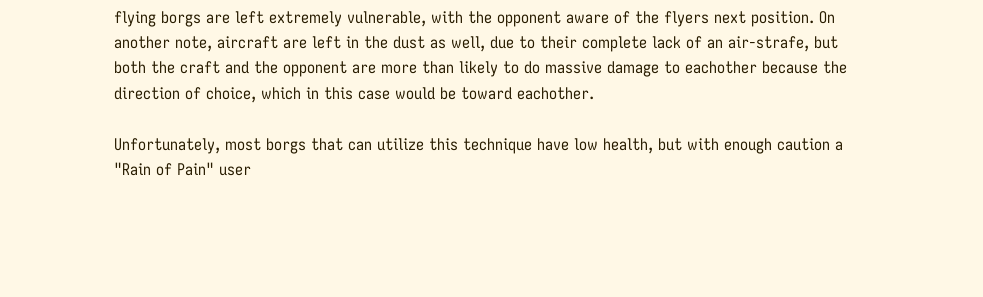flying borgs are left extremely vulnerable, with the opponent aware of the flyers next position. On another note, aircraft are left in the dust as well, due to their complete lack of an air-strafe, but both the craft and the opponent are more than likely to do massive damage to eachother because the direction of choice, which in this case would be toward eachother.

Unfortunately, most borgs that can utilize this technique have low health, but with enough caution a "Rain of Pain" user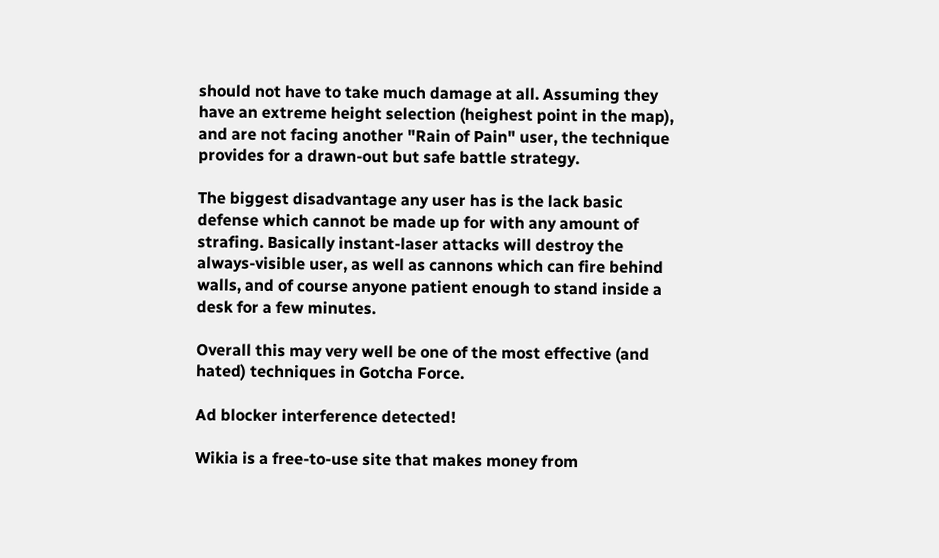should not have to take much damage at all. Assuming they have an extreme height selection (heighest point in the map), and are not facing another "Rain of Pain" user, the technique provides for a drawn-out but safe battle strategy.

The biggest disadvantage any user has is the lack basic defense which cannot be made up for with any amount of strafing. Basically instant-laser attacks will destroy the always-visible user, as well as cannons which can fire behind walls, and of course anyone patient enough to stand inside a desk for a few minutes.

Overall this may very well be one of the most effective (and hated) techniques in Gotcha Force.

Ad blocker interference detected!

Wikia is a free-to-use site that makes money from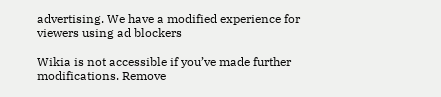advertising. We have a modified experience for viewers using ad blockers

Wikia is not accessible if you’ve made further modifications. Remove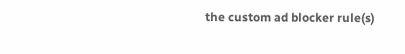the custom ad blocker rule(s)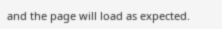and the page will load as expected.